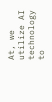At, we utilize AI technology to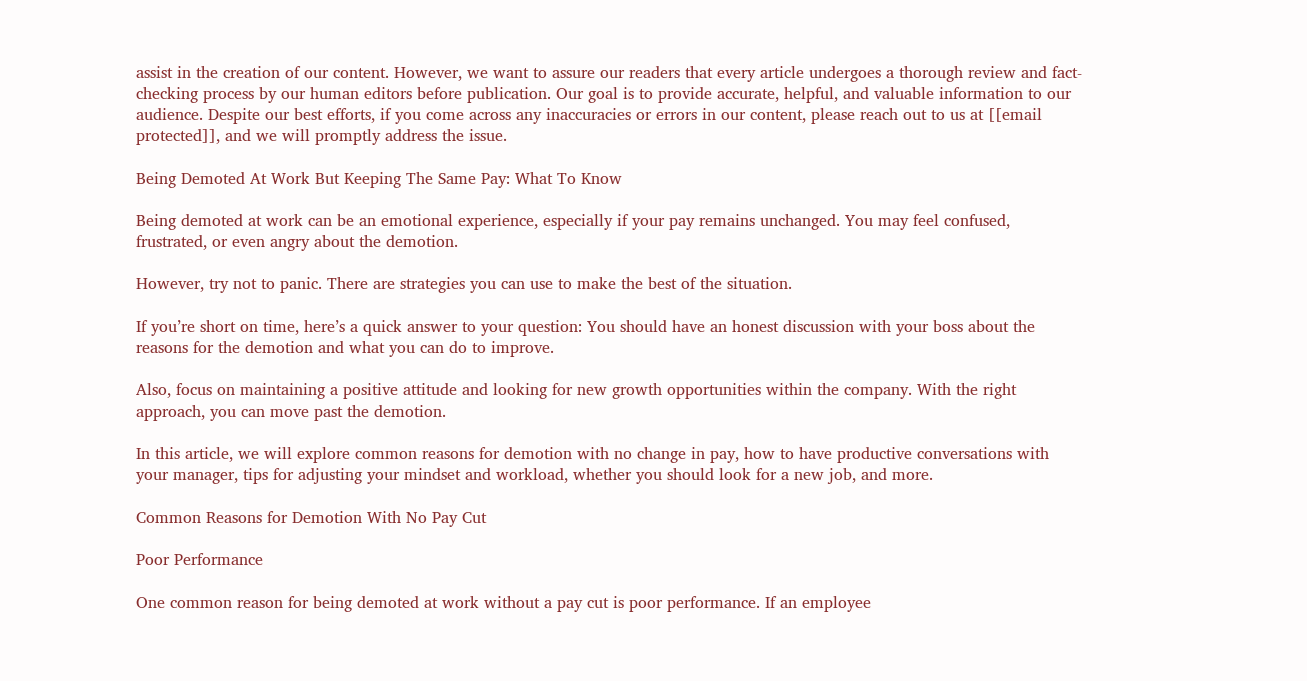assist in the creation of our content. However, we want to assure our readers that every article undergoes a thorough review and fact-checking process by our human editors before publication. Our goal is to provide accurate, helpful, and valuable information to our audience. Despite our best efforts, if you come across any inaccuracies or errors in our content, please reach out to us at [[email protected]], and we will promptly address the issue.

Being Demoted At Work But Keeping The Same Pay: What To Know

Being demoted at work can be an emotional experience, especially if your pay remains unchanged. You may feel confused, frustrated, or even angry about the demotion.

However, try not to panic. There are strategies you can use to make the best of the situation.

If you’re short on time, here’s a quick answer to your question: You should have an honest discussion with your boss about the reasons for the demotion and what you can do to improve.

Also, focus on maintaining a positive attitude and looking for new growth opportunities within the company. With the right approach, you can move past the demotion.

In this article, we will explore common reasons for demotion with no change in pay, how to have productive conversations with your manager, tips for adjusting your mindset and workload, whether you should look for a new job, and more.

Common Reasons for Demotion With No Pay Cut

Poor Performance

One common reason for being demoted at work without a pay cut is poor performance. If an employee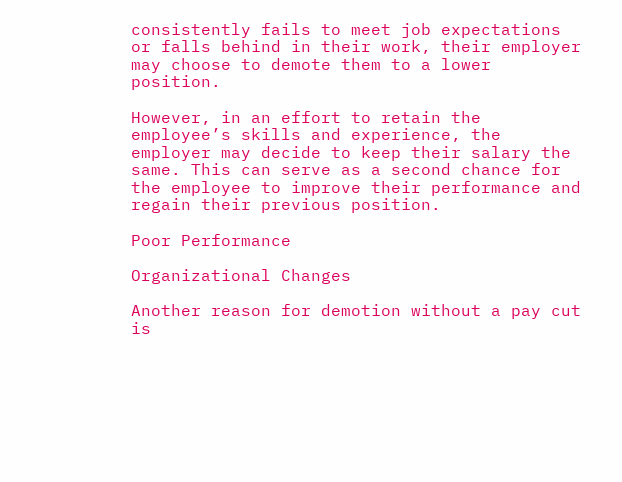consistently fails to meet job expectations or falls behind in their work, their employer may choose to demote them to a lower position.

However, in an effort to retain the employee’s skills and experience, the employer may decide to keep their salary the same. This can serve as a second chance for the employee to improve their performance and regain their previous position.

Poor Performance

Organizational Changes

Another reason for demotion without a pay cut is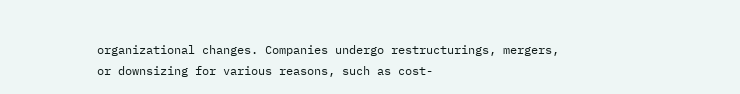organizational changes. Companies undergo restructurings, mergers, or downsizing for various reasons, such as cost-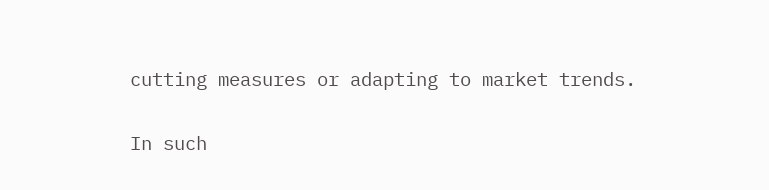cutting measures or adapting to market trends.

In such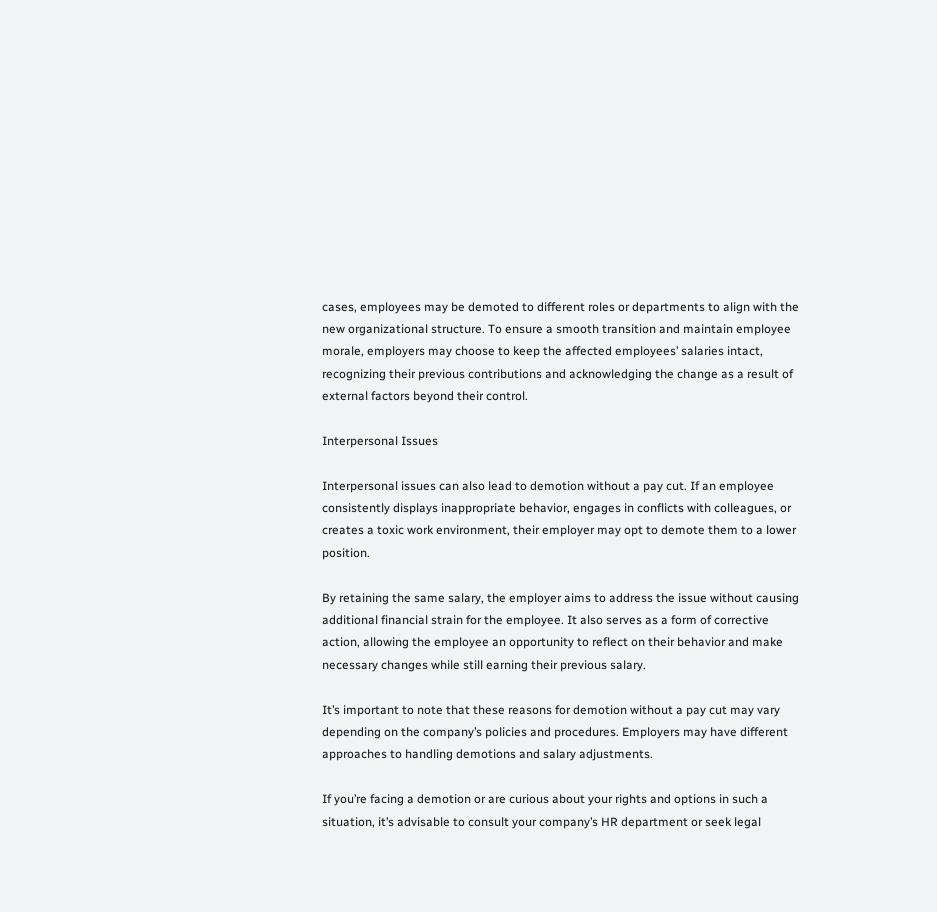cases, employees may be demoted to different roles or departments to align with the new organizational structure. To ensure a smooth transition and maintain employee morale, employers may choose to keep the affected employees’ salaries intact, recognizing their previous contributions and acknowledging the change as a result of external factors beyond their control.

Interpersonal Issues

Interpersonal issues can also lead to demotion without a pay cut. If an employee consistently displays inappropriate behavior, engages in conflicts with colleagues, or creates a toxic work environment, their employer may opt to demote them to a lower position.

By retaining the same salary, the employer aims to address the issue without causing additional financial strain for the employee. It also serves as a form of corrective action, allowing the employee an opportunity to reflect on their behavior and make necessary changes while still earning their previous salary.

It’s important to note that these reasons for demotion without a pay cut may vary depending on the company’s policies and procedures. Employers may have different approaches to handling demotions and salary adjustments.

If you’re facing a demotion or are curious about your rights and options in such a situation, it’s advisable to consult your company’s HR department or seek legal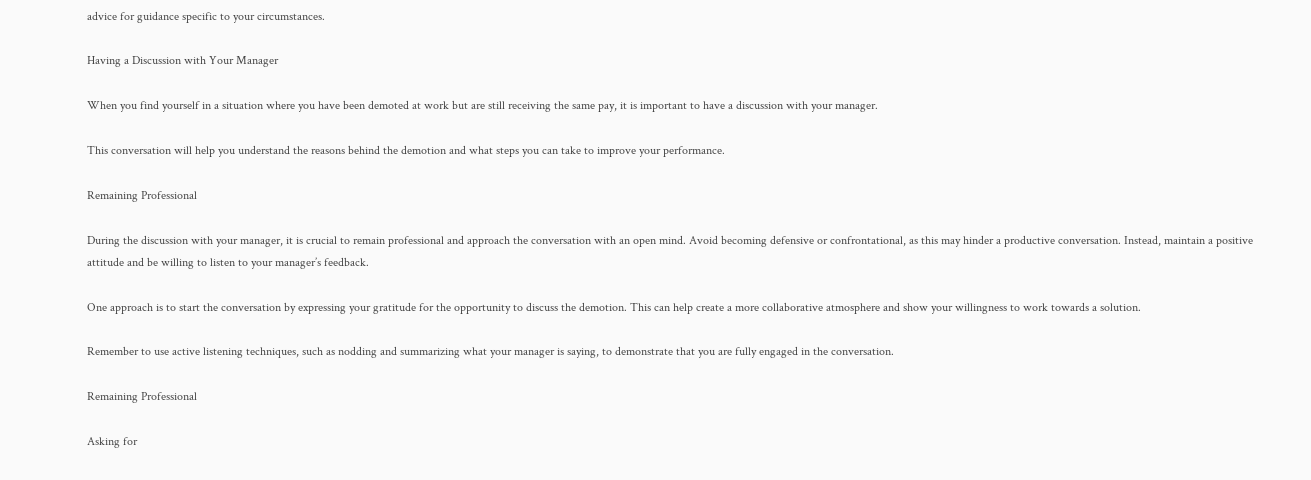advice for guidance specific to your circumstances.

Having a Discussion with Your Manager

When you find yourself in a situation where you have been demoted at work but are still receiving the same pay, it is important to have a discussion with your manager.

This conversation will help you understand the reasons behind the demotion and what steps you can take to improve your performance.

Remaining Professional

During the discussion with your manager, it is crucial to remain professional and approach the conversation with an open mind. Avoid becoming defensive or confrontational, as this may hinder a productive conversation. Instead, maintain a positive attitude and be willing to listen to your manager’s feedback.

One approach is to start the conversation by expressing your gratitude for the opportunity to discuss the demotion. This can help create a more collaborative atmosphere and show your willingness to work towards a solution.

Remember to use active listening techniques, such as nodding and summarizing what your manager is saying, to demonstrate that you are fully engaged in the conversation.

Remaining Professional

Asking for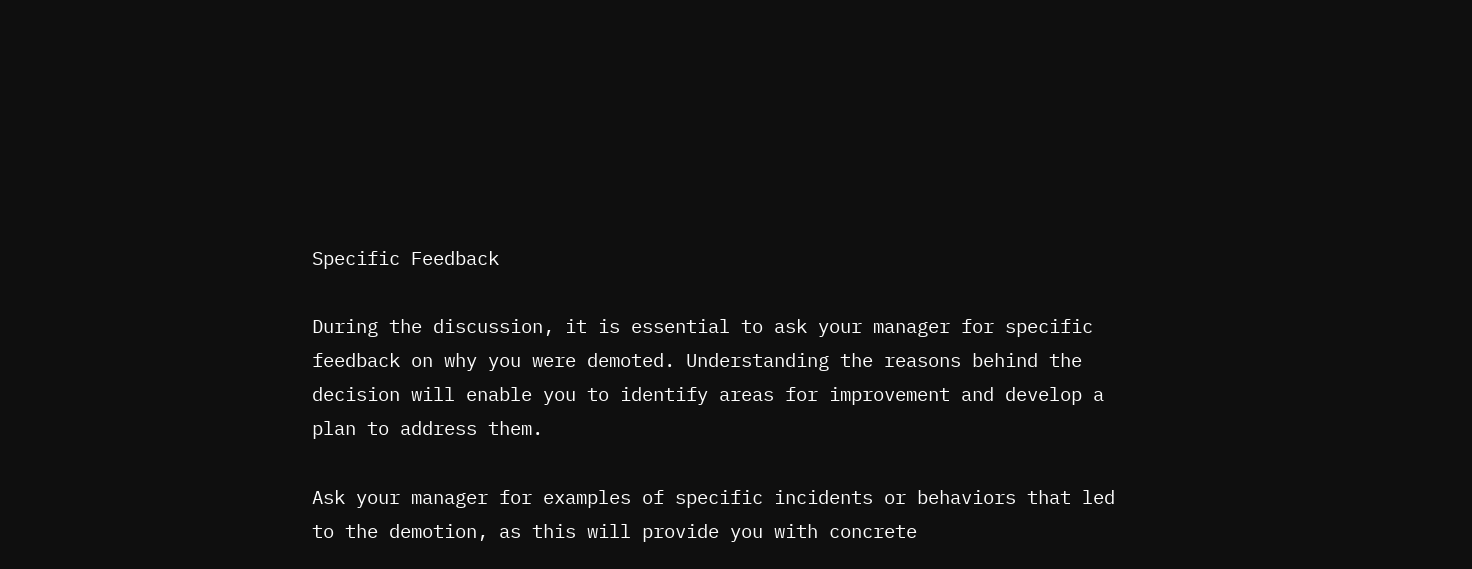Specific Feedback

During the discussion, it is essential to ask your manager for specific feedback on why you were demoted. Understanding the reasons behind the decision will enable you to identify areas for improvement and develop a plan to address them.

Ask your manager for examples of specific incidents or behaviors that led to the demotion, as this will provide you with concrete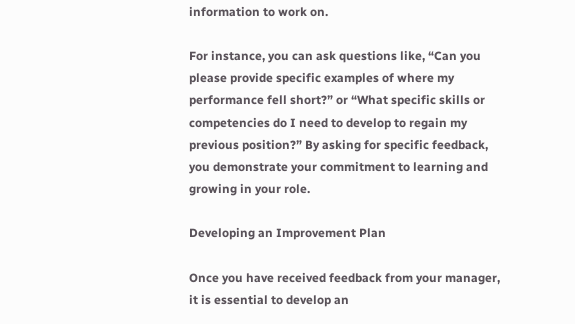information to work on.

For instance, you can ask questions like, “Can you please provide specific examples of where my performance fell short?” or “What specific skills or competencies do I need to develop to regain my previous position?” By asking for specific feedback, you demonstrate your commitment to learning and growing in your role.

Developing an Improvement Plan

Once you have received feedback from your manager, it is essential to develop an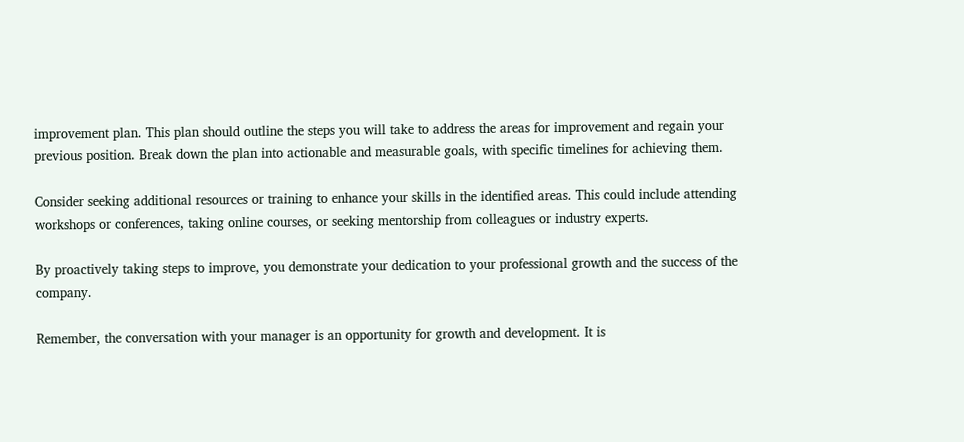improvement plan. This plan should outline the steps you will take to address the areas for improvement and regain your previous position. Break down the plan into actionable and measurable goals, with specific timelines for achieving them.

Consider seeking additional resources or training to enhance your skills in the identified areas. This could include attending workshops or conferences, taking online courses, or seeking mentorship from colleagues or industry experts.

By proactively taking steps to improve, you demonstrate your dedication to your professional growth and the success of the company.

Remember, the conversation with your manager is an opportunity for growth and development. It is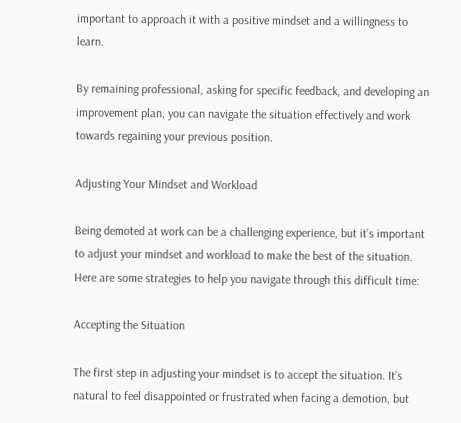important to approach it with a positive mindset and a willingness to learn.

By remaining professional, asking for specific feedback, and developing an improvement plan, you can navigate the situation effectively and work towards regaining your previous position.

Adjusting Your Mindset and Workload

Being demoted at work can be a challenging experience, but it’s important to adjust your mindset and workload to make the best of the situation. Here are some strategies to help you navigate through this difficult time:

Accepting the Situation

The first step in adjusting your mindset is to accept the situation. It’s natural to feel disappointed or frustrated when facing a demotion, but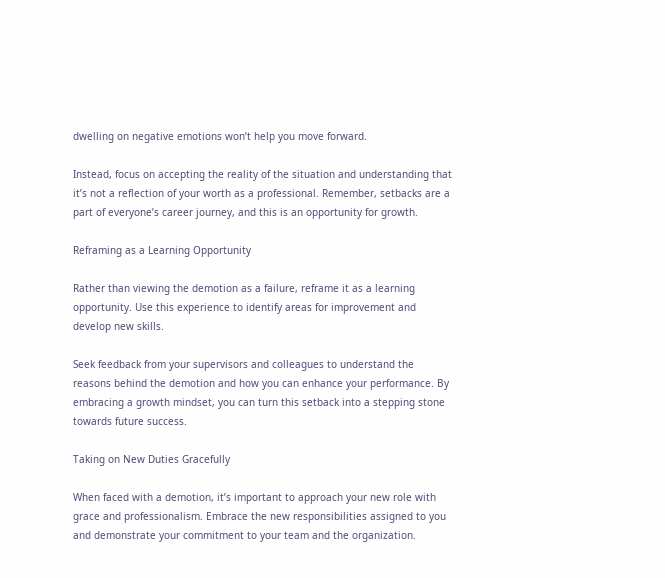dwelling on negative emotions won’t help you move forward.

Instead, focus on accepting the reality of the situation and understanding that it’s not a reflection of your worth as a professional. Remember, setbacks are a part of everyone’s career journey, and this is an opportunity for growth.

Reframing as a Learning Opportunity

Rather than viewing the demotion as a failure, reframe it as a learning opportunity. Use this experience to identify areas for improvement and develop new skills.

Seek feedback from your supervisors and colleagues to understand the reasons behind the demotion and how you can enhance your performance. By embracing a growth mindset, you can turn this setback into a stepping stone towards future success.

Taking on New Duties Gracefully

When faced with a demotion, it’s important to approach your new role with grace and professionalism. Embrace the new responsibilities assigned to you and demonstrate your commitment to your team and the organization.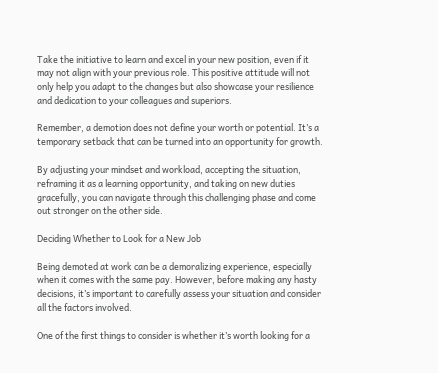Take the initiative to learn and excel in your new position, even if it may not align with your previous role. This positive attitude will not only help you adapt to the changes but also showcase your resilience and dedication to your colleagues and superiors.

Remember, a demotion does not define your worth or potential. It’s a temporary setback that can be turned into an opportunity for growth.

By adjusting your mindset and workload, accepting the situation, reframing it as a learning opportunity, and taking on new duties gracefully, you can navigate through this challenging phase and come out stronger on the other side.

Deciding Whether to Look for a New Job

Being demoted at work can be a demoralizing experience, especially when it comes with the same pay. However, before making any hasty decisions, it’s important to carefully assess your situation and consider all the factors involved.

One of the first things to consider is whether it’s worth looking for a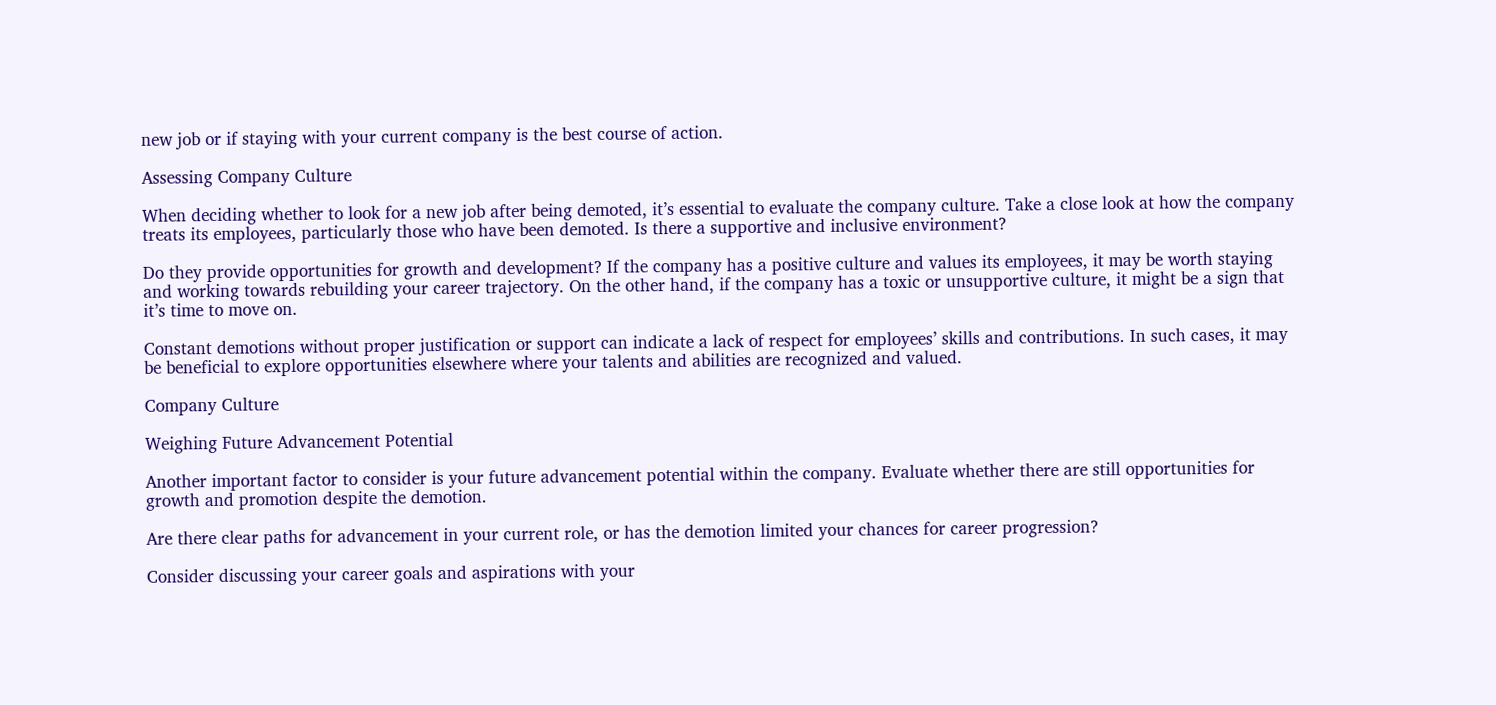new job or if staying with your current company is the best course of action.

Assessing Company Culture

When deciding whether to look for a new job after being demoted, it’s essential to evaluate the company culture. Take a close look at how the company treats its employees, particularly those who have been demoted. Is there a supportive and inclusive environment?

Do they provide opportunities for growth and development? If the company has a positive culture and values its employees, it may be worth staying and working towards rebuilding your career trajectory. On the other hand, if the company has a toxic or unsupportive culture, it might be a sign that it’s time to move on.

Constant demotions without proper justification or support can indicate a lack of respect for employees’ skills and contributions. In such cases, it may be beneficial to explore opportunities elsewhere where your talents and abilities are recognized and valued.

Company Culture

Weighing Future Advancement Potential

Another important factor to consider is your future advancement potential within the company. Evaluate whether there are still opportunities for growth and promotion despite the demotion.

Are there clear paths for advancement in your current role, or has the demotion limited your chances for career progression?

Consider discussing your career goals and aspirations with your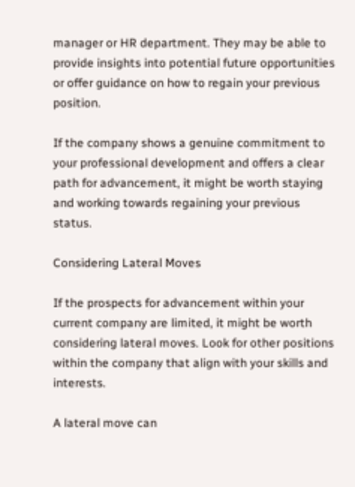manager or HR department. They may be able to provide insights into potential future opportunities or offer guidance on how to regain your previous position.

If the company shows a genuine commitment to your professional development and offers a clear path for advancement, it might be worth staying and working towards regaining your previous status.

Considering Lateral Moves

If the prospects for advancement within your current company are limited, it might be worth considering lateral moves. Look for other positions within the company that align with your skills and interests.

A lateral move can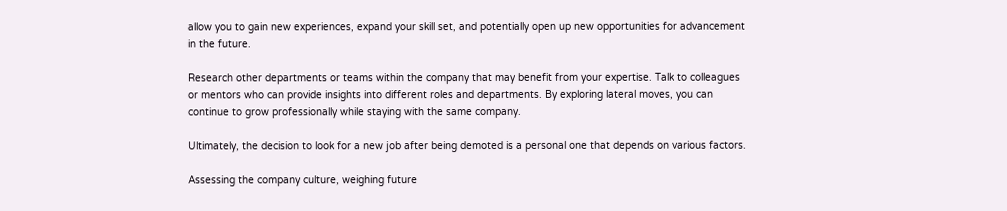allow you to gain new experiences, expand your skill set, and potentially open up new opportunities for advancement in the future.

Research other departments or teams within the company that may benefit from your expertise. Talk to colleagues or mentors who can provide insights into different roles and departments. By exploring lateral moves, you can continue to grow professionally while staying with the same company.

Ultimately, the decision to look for a new job after being demoted is a personal one that depends on various factors.

Assessing the company culture, weighing future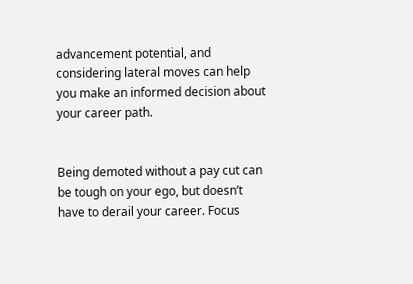advancement potential, and considering lateral moves can help you make an informed decision about your career path.


Being demoted without a pay cut can be tough on your ego, but doesn’t have to derail your career. Focus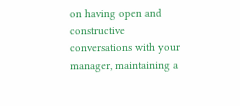on having open and constructive conversations with your manager, maintaining a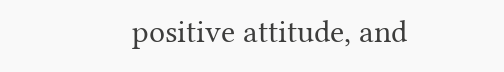positive attitude, and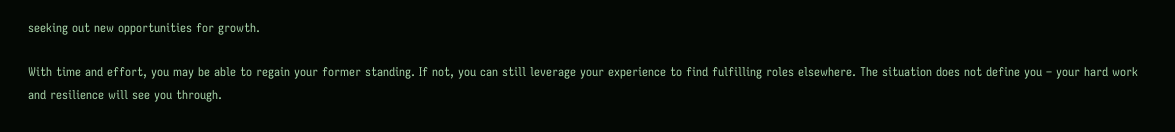seeking out new opportunities for growth.

With time and effort, you may be able to regain your former standing. If not, you can still leverage your experience to find fulfilling roles elsewhere. The situation does not define you – your hard work and resilience will see you through.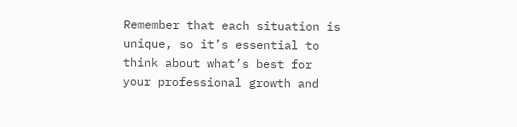Remember that each situation is unique, so it’s essential to think about what’s best for your professional growth and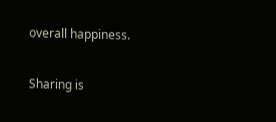overall happiness.

Sharing is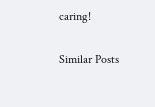caring!

Similar Posts